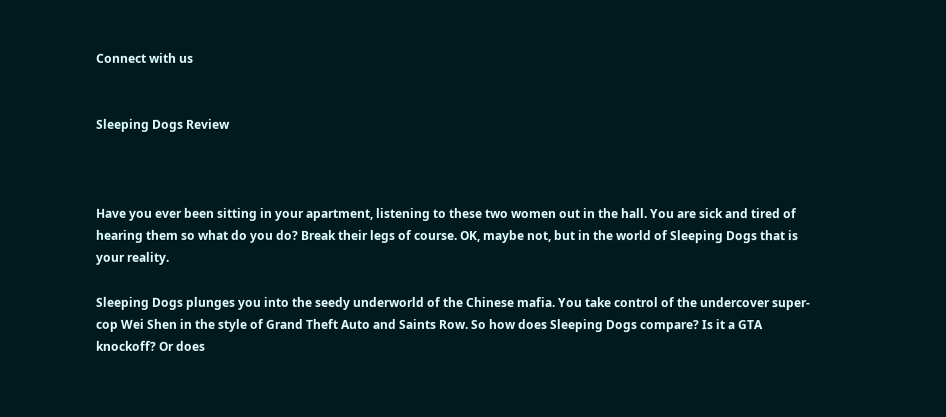Connect with us


Sleeping Dogs Review



Have you ever been sitting in your apartment, listening to these two women out in the hall. You are sick and tired of hearing them so what do you do? Break their legs of course. OK, maybe not, but in the world of Sleeping Dogs that is your reality.

Sleeping Dogs plunges you into the seedy underworld of the Chinese mafia. You take control of the undercover super-cop Wei Shen in the style of Grand Theft Auto and Saints Row. So how does Sleeping Dogs compare? Is it a GTA knockoff? Or does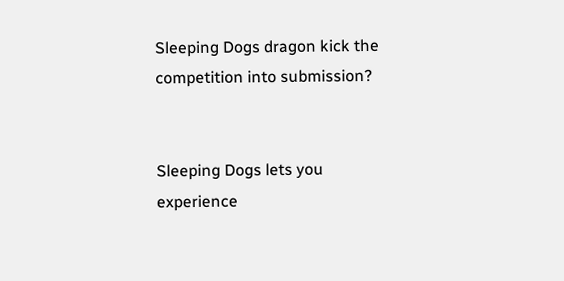Sleeping Dogs dragon kick the competition into submission?


Sleeping Dogs lets you experience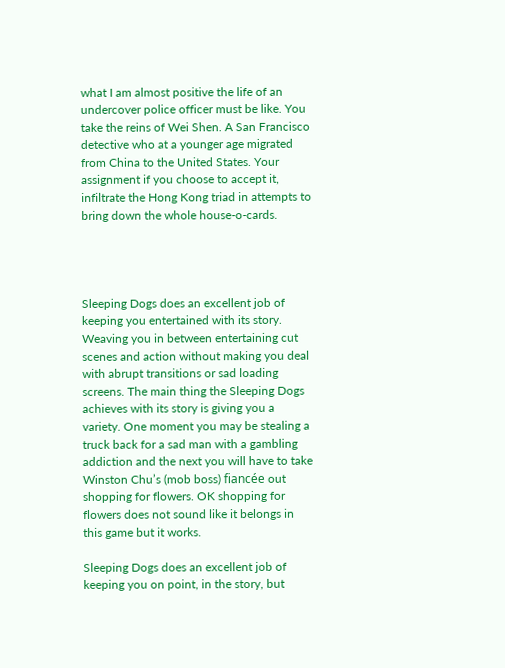what I am almost positive the life of an undercover police officer must be like. You take the reins of Wei Shen. A San Francisco detective who at a younger age migrated from China to the United States. Your assignment if you choose to accept it, infiltrate the Hong Kong triad in attempts to bring down the whole house-o-cards.




Sleeping Dogs does an excellent job of keeping you entertained with its story. Weaving you in between entertaining cut scenes and action without making you deal with abrupt transitions or sad loading screens. The main thing the Sleeping Dogs achieves with its story is giving you a variety. One moment you may be stealing a truck back for a sad man with a gambling addiction and the next you will have to take Winston Chu’s (mob boss) fiancée out shopping for flowers. OK shopping for flowers does not sound like it belongs in this game but it works.

Sleeping Dogs does an excellent job of keeping you on point, in the story, but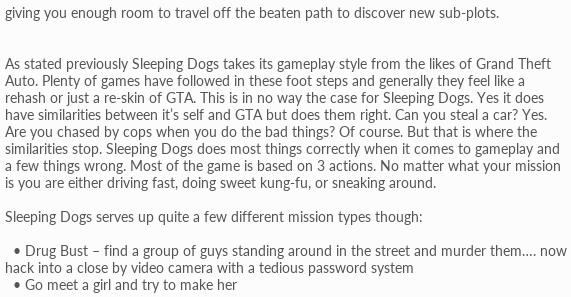giving you enough room to travel off the beaten path to discover new sub-plots.


As stated previously Sleeping Dogs takes its gameplay style from the likes of Grand Theft Auto. Plenty of games have followed in these foot steps and generally they feel like a rehash or just a re-skin of GTA. This is in no way the case for Sleeping Dogs. Yes it does have similarities between it’s self and GTA but does them right. Can you steal a car? Yes. Are you chased by cops when you do the bad things? Of course. But that is where the similarities stop. Sleeping Dogs does most things correctly when it comes to gameplay and a few things wrong. Most of the game is based on 3 actions. No matter what your mission is you are either driving fast, doing sweet kung-fu, or sneaking around.

Sleeping Dogs serves up quite a few different mission types though:

  • Drug Bust – find a group of guys standing around in the street and murder them…. now hack into a close by video camera with a tedious password system
  • Go meet a girl and try to make her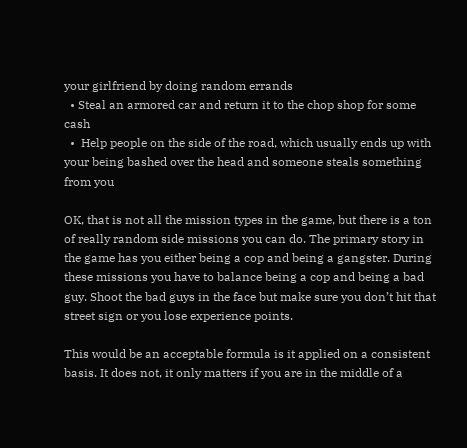your girlfriend by doing random errands
  • Steal an armored car and return it to the chop shop for some cash
  •  Help people on the side of the road, which usually ends up with your being bashed over the head and someone steals something from you

OK, that is not all the mission types in the game, but there is a ton of really random side missions you can do. The primary story in the game has you either being a cop and being a gangster. During these missions you have to balance being a cop and being a bad guy. Shoot the bad guys in the face but make sure you don’t hit that street sign or you lose experience points.

This would be an acceptable formula is it applied on a consistent basis. It does not, it only matters if you are in the middle of a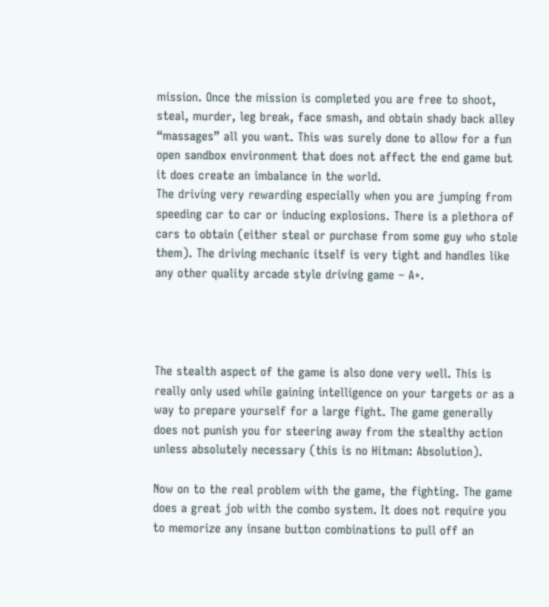mission. Once the mission is completed you are free to shoot, steal, murder, leg break, face smash, and obtain shady back alley “massages” all you want. This was surely done to allow for a fun open sandbox environment that does not affect the end game but it does create an imbalance in the world.
The driving very rewarding especially when you are jumping from speeding car to car or inducing explosions. There is a plethora of cars to obtain (either steal or purchase from some guy who stole them). The driving mechanic itself is very tight and handles like any other quality arcade style driving game – A+.




The stealth aspect of the game is also done very well. This is really only used while gaining intelligence on your targets or as a way to prepare yourself for a large fight. The game generally does not punish you for steering away from the stealthy action unless absolutely necessary (this is no Hitman: Absolution).

Now on to the real problem with the game, the fighting. The game does a great job with the combo system. It does not require you to memorize any insane button combinations to pull off an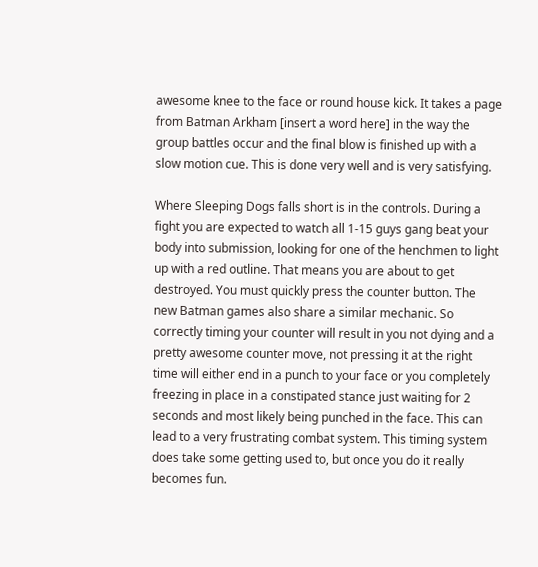awesome knee to the face or round house kick. It takes a page from Batman Arkham [insert a word here] in the way the group battles occur and the final blow is finished up with a slow motion cue. This is done very well and is very satisfying.

Where Sleeping Dogs falls short is in the controls. During a fight you are expected to watch all 1-15 guys gang beat your body into submission, looking for one of the henchmen to light up with a red outline. That means you are about to get destroyed. You must quickly press the counter button. The new Batman games also share a similar mechanic. So correctly timing your counter will result in you not dying and a pretty awesome counter move, not pressing it at the right time will either end in a punch to your face or you completely freezing in place in a constipated stance just waiting for 2 seconds and most likely being punched in the face. This can lead to a very frustrating combat system. This timing system does take some getting used to, but once you do it really becomes fun.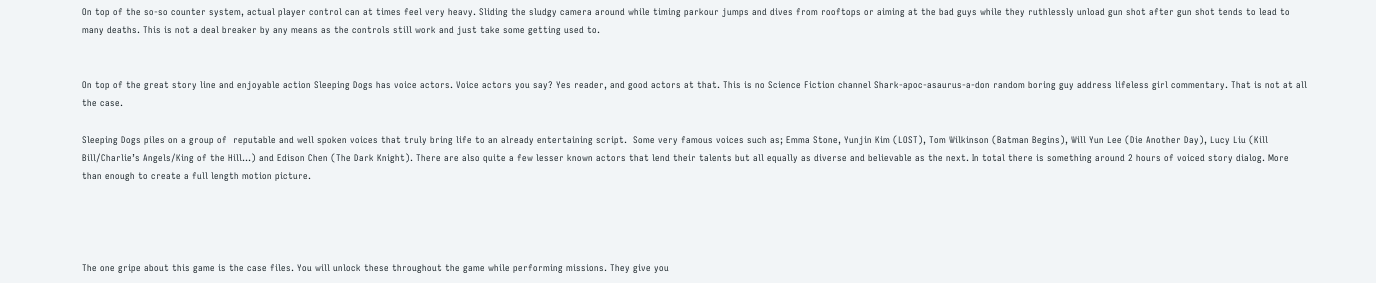On top of the so-so counter system, actual player control can at times feel very heavy. Sliding the sludgy camera around while timing parkour jumps and dives from rooftops or aiming at the bad guys while they ruthlessly unload gun shot after gun shot tends to lead to many deaths. This is not a deal breaker by any means as the controls still work and just take some getting used to.


On top of the great story line and enjoyable action Sleeping Dogs has voice actors. Voice actors you say? Yes reader, and good actors at that. This is no Science Fiction channel Shark-apoc-asaurus-a-don random boring guy address lifeless girl commentary. That is not at all the case.

Sleeping Dogs piles on a group of  reputable and well spoken voices that truly bring life to an already entertaining script.  Some very famous voices such as; Emma Stone, Yunjin Kim (LOST), Tom Wilkinson (Batman Begins), Will Yun Lee (Die Another Day), Lucy Liu (Kill Bill/Charlie’s Angels/King of the Hill…) and Edison Chen (The Dark Knight). There are also quite a few lesser known actors that lend their talents but all equally as diverse and believable as the next. In total there is something around 2 hours of voiced story dialog. More than enough to create a full length motion picture.




The one gripe about this game is the case files. You will unlock these throughout the game while performing missions. They give you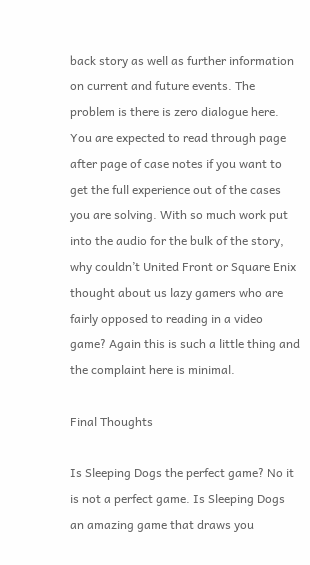back story as well as further information on current and future events. The problem is there is zero dialogue here. You are expected to read through page after page of case notes if you want to get the full experience out of the cases you are solving. With so much work put into the audio for the bulk of the story, why couldn’t United Front or Square Enix thought about us lazy gamers who are fairly opposed to reading in a video game? Again this is such a little thing and the complaint here is minimal.

Final Thoughts

Is Sleeping Dogs the perfect game? No it is not a perfect game. Is Sleeping Dogs an amazing game that draws you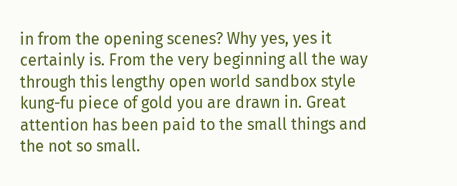in from the opening scenes? Why yes, yes it certainly is. From the very beginning all the way through this lengthy open world sandbox style kung-fu piece of gold you are drawn in. Great attention has been paid to the small things and the not so small.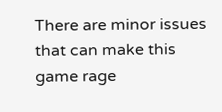There are minor issues that can make this game rage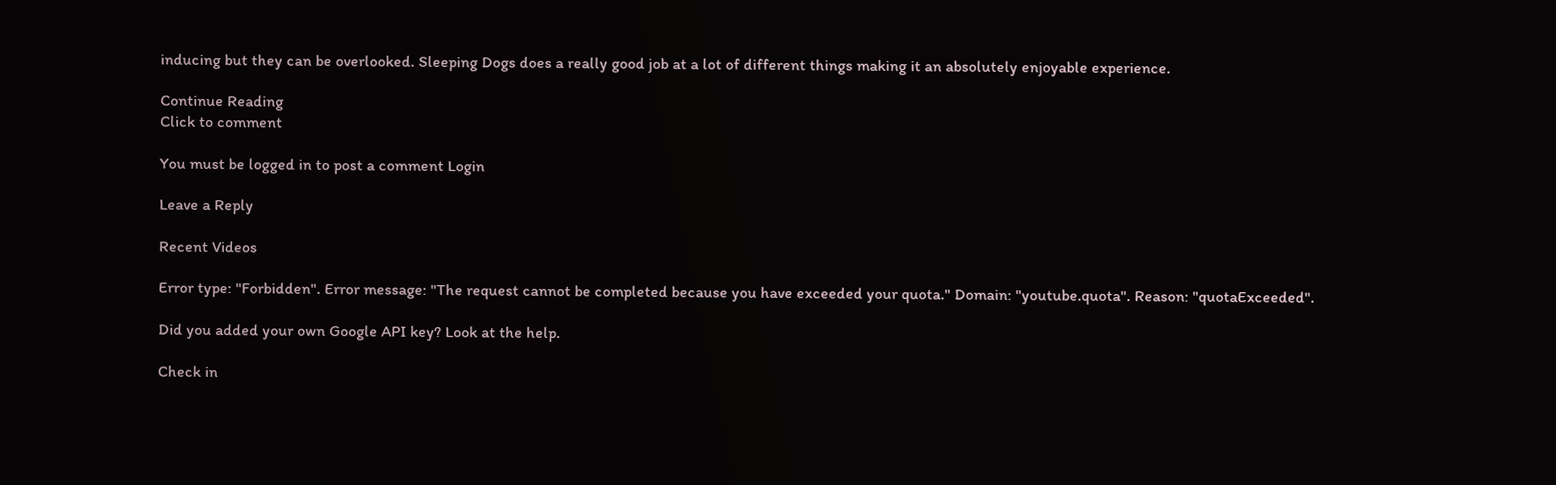inducing but they can be overlooked. Sleeping Dogs does a really good job at a lot of different things making it an absolutely enjoyable experience.

Continue Reading
Click to comment

You must be logged in to post a comment Login

Leave a Reply

Recent Videos

Error type: "Forbidden". Error message: "The request cannot be completed because you have exceeded your quota." Domain: "youtube.quota". Reason: "quotaExceeded".

Did you added your own Google API key? Look at the help.

Check in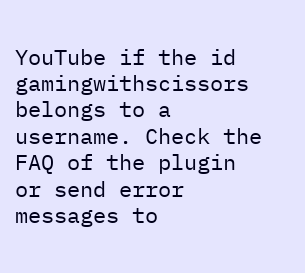YouTube if the id gamingwithscissors belongs to a username. Check the FAQ of the plugin or send error messages to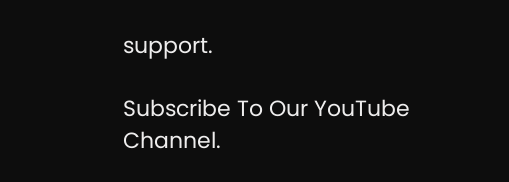support.

Subscribe To Our YouTube Channel.